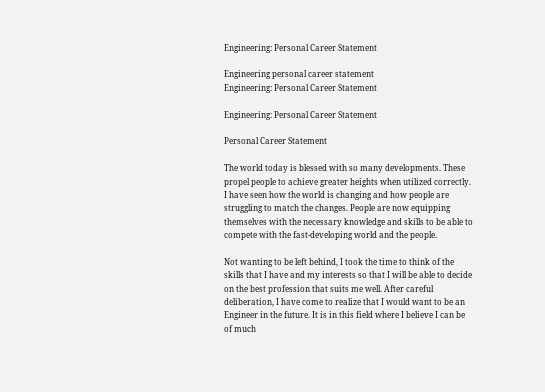Engineering: Personal Career Statement

Engineering personal career statement
Engineering: Personal Career Statement

Engineering: Personal Career Statement

Personal Career Statement

The world today is blessed with so many developments. These propel people to achieve greater heights when utilized correctly. I have seen how the world is changing and how people are struggling to match the changes. People are now equipping themselves with the necessary knowledge and skills to be able to compete with the fast-developing world and the people.

Not wanting to be left behind, I took the time to think of the skills that I have and my interests so that I will be able to decide on the best profession that suits me well. After careful deliberation, I have come to realize that I would want to be an Engineer in the future. It is in this field where I believe I can be of much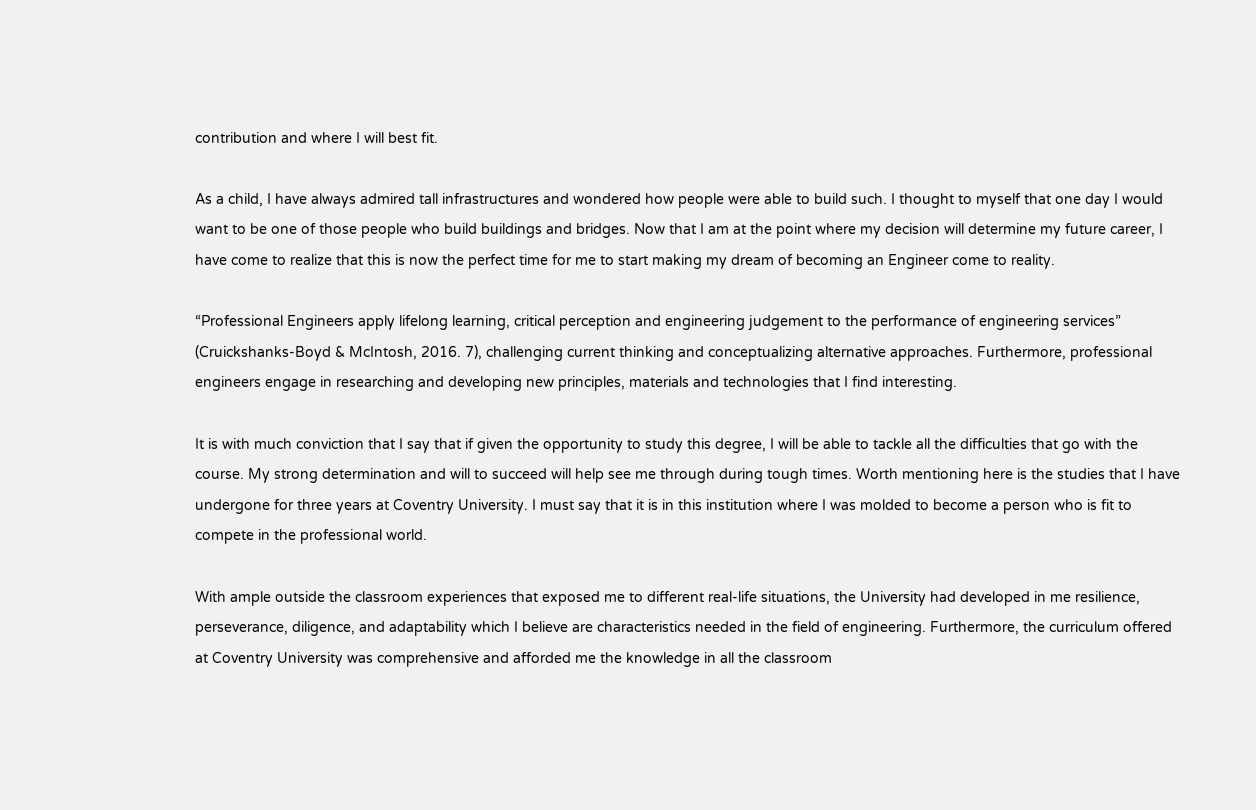contribution and where I will best fit.

As a child, I have always admired tall infrastructures and wondered how people were able to build such. I thought to myself that one day I would want to be one of those people who build buildings and bridges. Now that I am at the point where my decision will determine my future career, I have come to realize that this is now the perfect time for me to start making my dream of becoming an Engineer come to reality.

“Professional Engineers apply lifelong learning, critical perception and engineering judgement to the performance of engineering services” (Cruickshanks-Boyd & McIntosh, 2016. 7), challenging current thinking and conceptualizing alternative approaches. Furthermore, professional engineers engage in researching and developing new principles, materials and technologies that I find interesting.

It is with much conviction that I say that if given the opportunity to study this degree, I will be able to tackle all the difficulties that go with the course. My strong determination and will to succeed will help see me through during tough times. Worth mentioning here is the studies that I have undergone for three years at Coventry University. I must say that it is in this institution where I was molded to become a person who is fit to compete in the professional world.

With ample outside the classroom experiences that exposed me to different real-life situations, the University had developed in me resilience, perseverance, diligence, and adaptability which I believe are characteristics needed in the field of engineering. Furthermore, the curriculum offered at Coventry University was comprehensive and afforded me the knowledge in all the classroom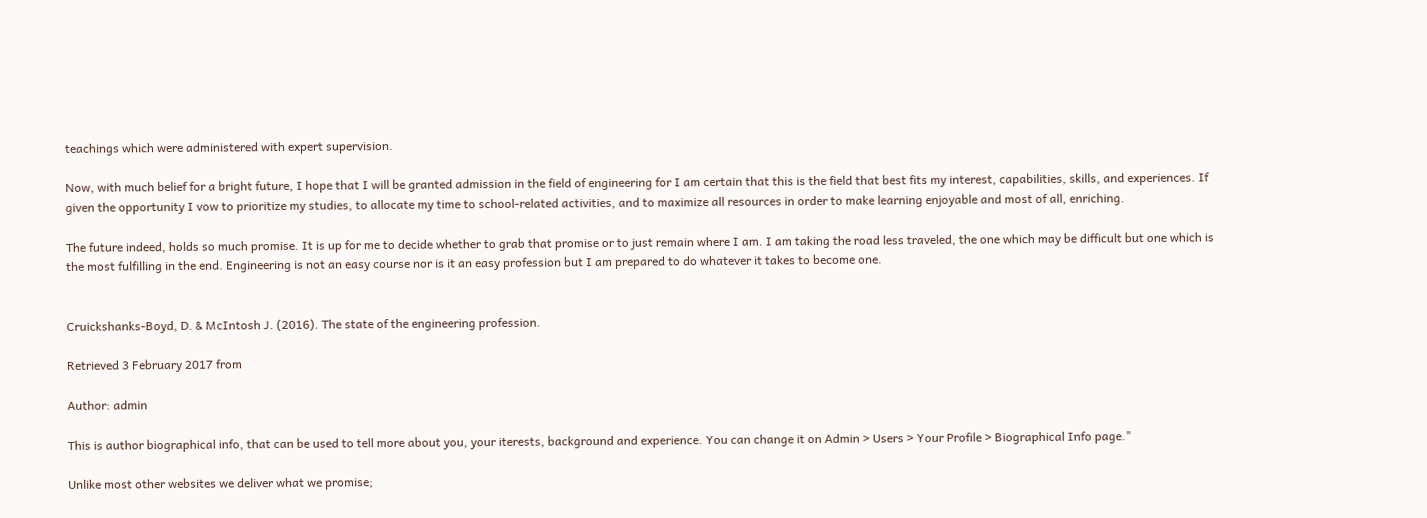teachings which were administered with expert supervision.

Now, with much belief for a bright future, I hope that I will be granted admission in the field of engineering for I am certain that this is the field that best fits my interest, capabilities, skills, and experiences. If given the opportunity I vow to prioritize my studies, to allocate my time to school-related activities, and to maximize all resources in order to make learning enjoyable and most of all, enriching.

The future indeed, holds so much promise. It is up for me to decide whether to grab that promise or to just remain where I am. I am taking the road less traveled, the one which may be difficult but one which is the most fulfilling in the end. Engineering is not an easy course nor is it an easy profession but I am prepared to do whatever it takes to become one.


Cruickshanks-Boyd, D. & McIntosh J. (2016). The state of the engineering profession.

Retrieved 3 February 2017 from

Author: admin

This is author biographical info, that can be used to tell more about you, your iterests, background and experience. You can change it on Admin > Users > Your Profile > Biographical Info page."

Unlike most other websites we deliver what we promise;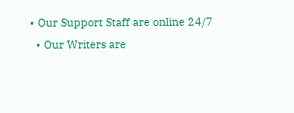• Our Support Staff are online 24/7
  • Our Writers are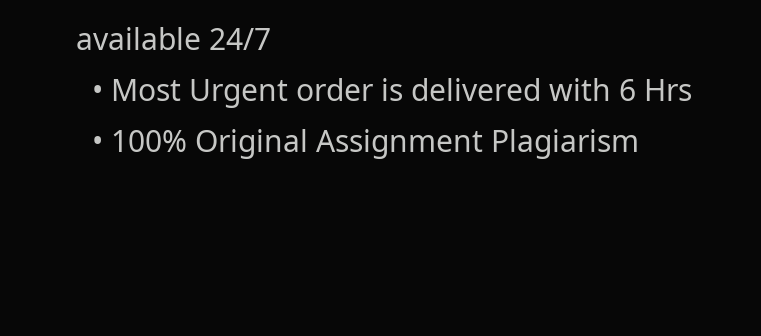available 24/7
  • Most Urgent order is delivered with 6 Hrs
  • 100% Original Assignment Plagiarism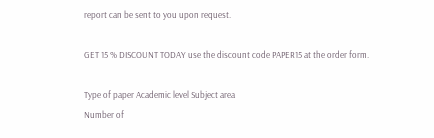report can be sent to you upon request.

GET 15 % DISCOUNT TODAY use the discount code PAPER15 at the order form.

Type of paper Academic level Subject area
Number of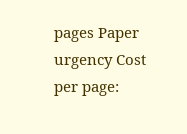pages Paper urgency Cost per page: